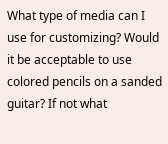What type of media can I use for customizing? Would it be acceptable to use colored pencils on a sanded guitar? If not what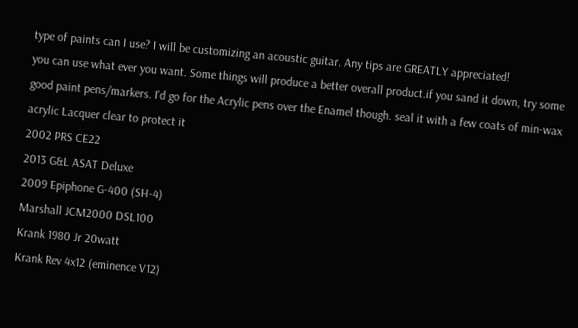type of paints can I use? I will be customizing an acoustic guitar. Any tips are GREATLY appreciated!
you can use what ever you want. Some things will produce a better overall product.if you sand it down, try some good paint pens/markers. I'd go for the Acrylic pens over the Enamel though. seal it with a few coats of min-wax acrylic Lacquer clear to protect it
2002 PRS CE22
2013 G&L ASAT Deluxe
2009 Epiphone G-400 (SH-4)
Marshall JCM2000 DSL100
Krank 1980 Jr 20watt
Krank Rev 4x12 (eminence V12)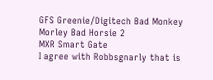GFS Greenie/Digitech Bad Monkey
Morley Bad Horsie 2
MXR Smart Gate
I agree with Robbsgnarly that is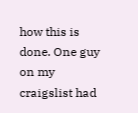how this is done. One guy on my craigslist had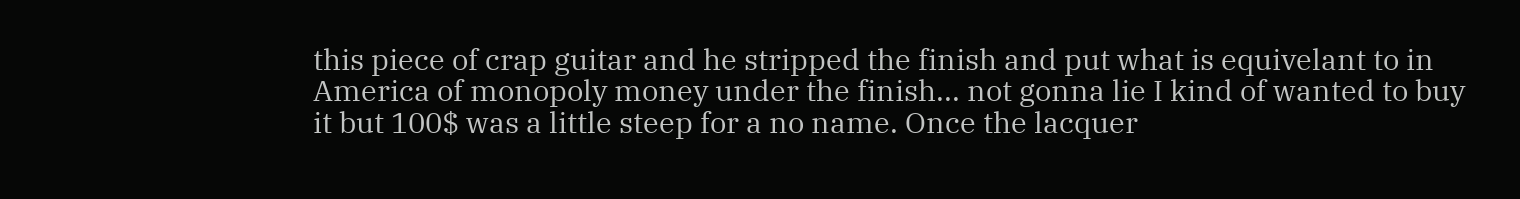this piece of crap guitar and he stripped the finish and put what is equivelant to in America of monopoly money under the finish... not gonna lie I kind of wanted to buy it but 100$ was a little steep for a no name. Once the lacquer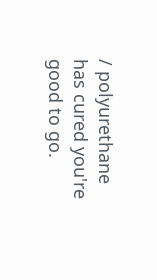/ polyurethane has cured you're good to go.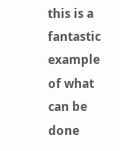this is a fantastic example of what can be done